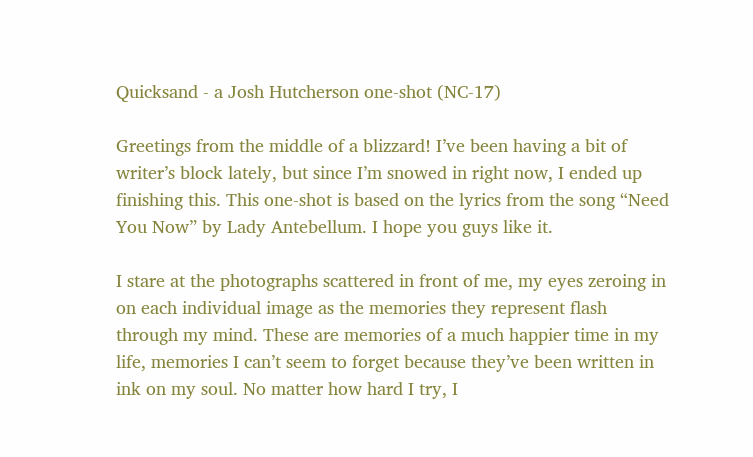Quicksand - a Josh Hutcherson one-shot (NC-17)

Greetings from the middle of a blizzard! I’ve been having a bit of writer’s block lately, but since I’m snowed in right now, I ended up finishing this. This one-shot is based on the lyrics from the song “Need You Now” by Lady Antebellum. I hope you guys like it.

I stare at the photographs scattered in front of me, my eyes zeroing in on each individual image as the memories they represent flash through my mind. These are memories of a much happier time in my life, memories I can’t seem to forget because they’ve been written in ink on my soul. No matter how hard I try, I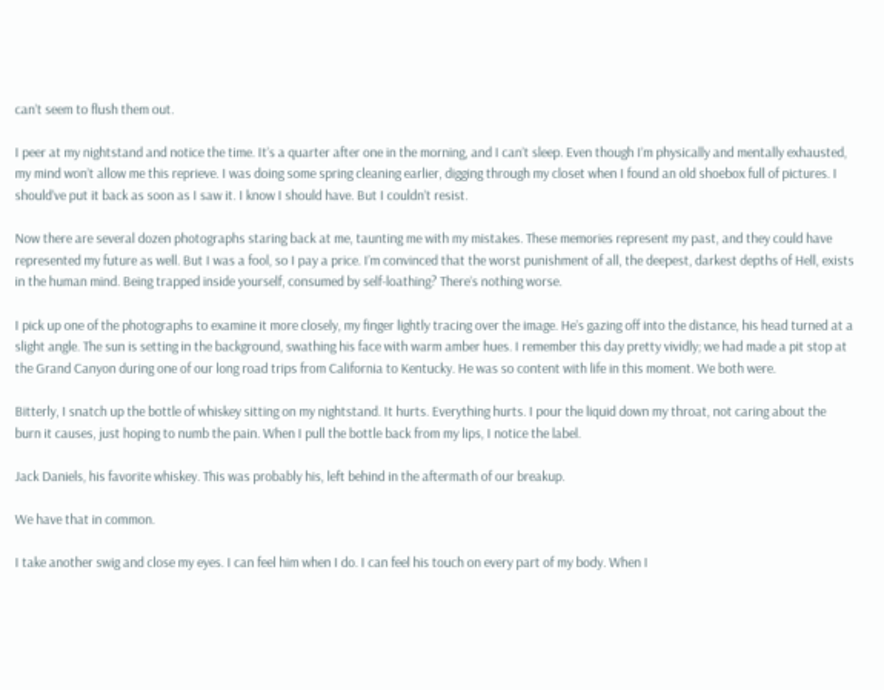can’t seem to flush them out.

I peer at my nightstand and notice the time. It’s a quarter after one in the morning, and I can’t sleep. Even though I’m physically and mentally exhausted, my mind won’t allow me this reprieve. I was doing some spring cleaning earlier, digging through my closet when I found an old shoebox full of pictures. I should’ve put it back as soon as I saw it. I know I should have. But I couldn’t resist.

Now there are several dozen photographs staring back at me, taunting me with my mistakes. These memories represent my past, and they could have represented my future as well. But I was a fool, so I pay a price. I’m convinced that the worst punishment of all, the deepest, darkest depths of Hell, exists in the human mind. Being trapped inside yourself, consumed by self-loathing? There’s nothing worse.

I pick up one of the photographs to examine it more closely, my finger lightly tracing over the image. He’s gazing off into the distance, his head turned at a slight angle. The sun is setting in the background, swathing his face with warm amber hues. I remember this day pretty vividly; we had made a pit stop at the Grand Canyon during one of our long road trips from California to Kentucky. He was so content with life in this moment. We both were.

Bitterly, I snatch up the bottle of whiskey sitting on my nightstand. It hurts. Everything hurts. I pour the liquid down my throat, not caring about the burn it causes, just hoping to numb the pain. When I pull the bottle back from my lips, I notice the label.

Jack Daniels, his favorite whiskey. This was probably his, left behind in the aftermath of our breakup.

We have that in common.

I take another swig and close my eyes. I can feel him when I do. I can feel his touch on every part of my body. When I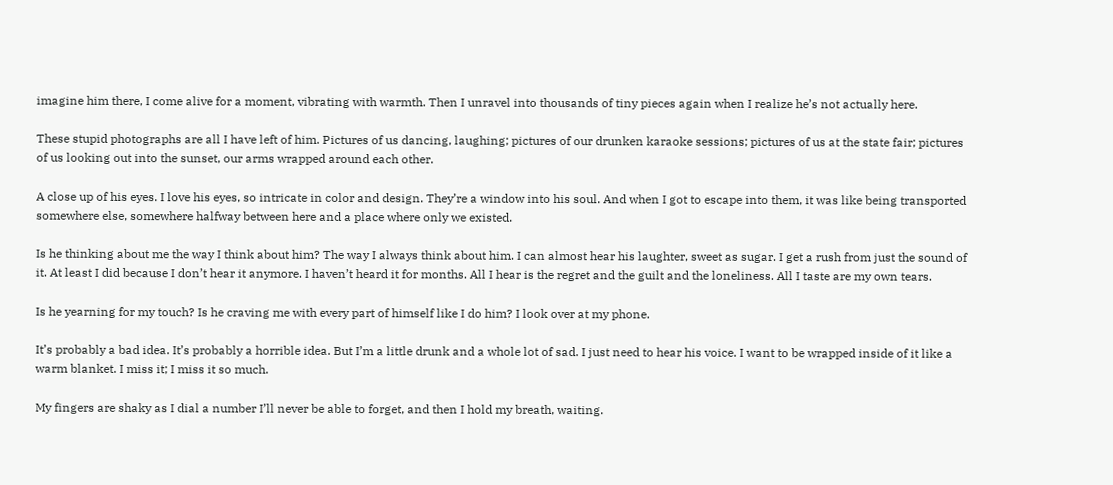imagine him there, I come alive for a moment, vibrating with warmth. Then I unravel into thousands of tiny pieces again when I realize he’s not actually here.

These stupid photographs are all I have left of him. Pictures of us dancing, laughing; pictures of our drunken karaoke sessions; pictures of us at the state fair; pictures of us looking out into the sunset, our arms wrapped around each other.

A close up of his eyes. I love his eyes, so intricate in color and design. They’re a window into his soul. And when I got to escape into them, it was like being transported somewhere else, somewhere halfway between here and a place where only we existed.

Is he thinking about me the way I think about him? The way I always think about him. I can almost hear his laughter, sweet as sugar. I get a rush from just the sound of it. At least I did because I don’t hear it anymore. I haven’t heard it for months. All I hear is the regret and the guilt and the loneliness. All I taste are my own tears.

Is he yearning for my touch? Is he craving me with every part of himself like I do him? I look over at my phone.

It’s probably a bad idea. It’s probably a horrible idea. But I’m a little drunk and a whole lot of sad. I just need to hear his voice. I want to be wrapped inside of it like a warm blanket. I miss it; I miss it so much.

My fingers are shaky as I dial a number I’ll never be able to forget, and then I hold my breath, waiting.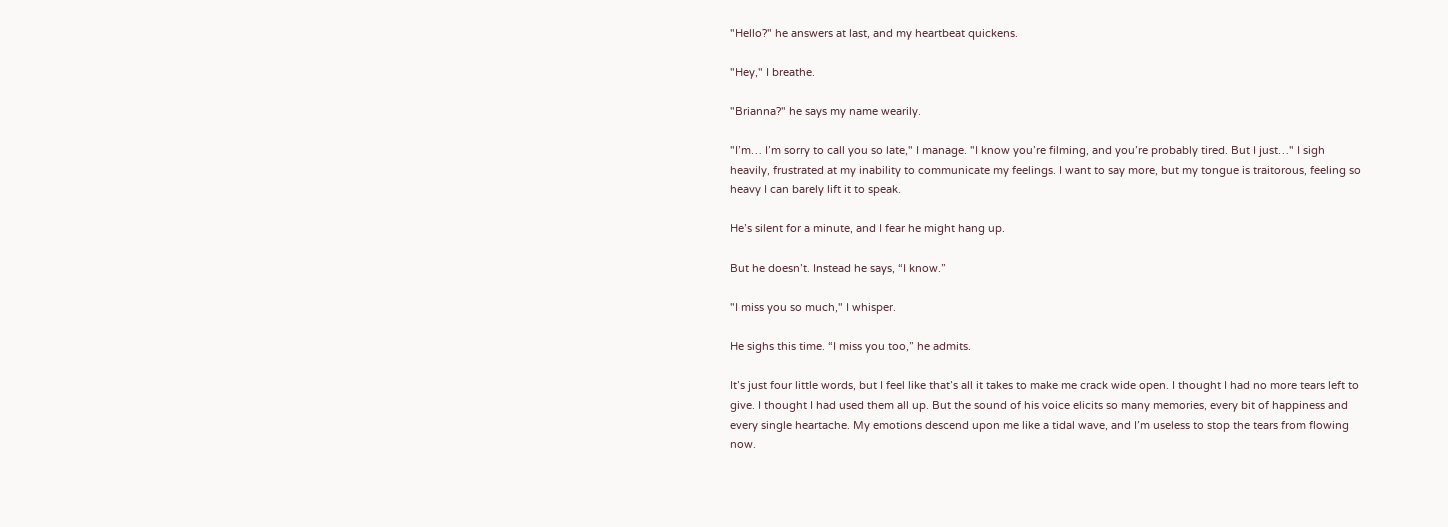"Hello?" he answers at last, and my heartbeat quickens.

"Hey," I breathe.

"Brianna?" he says my name wearily.

"I’m… I’m sorry to call you so late," I manage. "I know you’re filming, and you’re probably tired. But I just…" I sigh heavily, frustrated at my inability to communicate my feelings. I want to say more, but my tongue is traitorous, feeling so heavy I can barely lift it to speak.

He’s silent for a minute, and I fear he might hang up.

But he doesn’t. Instead he says, “I know.”

"I miss you so much," I whisper.

He sighs this time. “I miss you too,” he admits.

It’s just four little words, but I feel like that’s all it takes to make me crack wide open. I thought I had no more tears left to give. I thought I had used them all up. But the sound of his voice elicits so many memories, every bit of happiness and every single heartache. My emotions descend upon me like a tidal wave, and I’m useless to stop the tears from flowing now.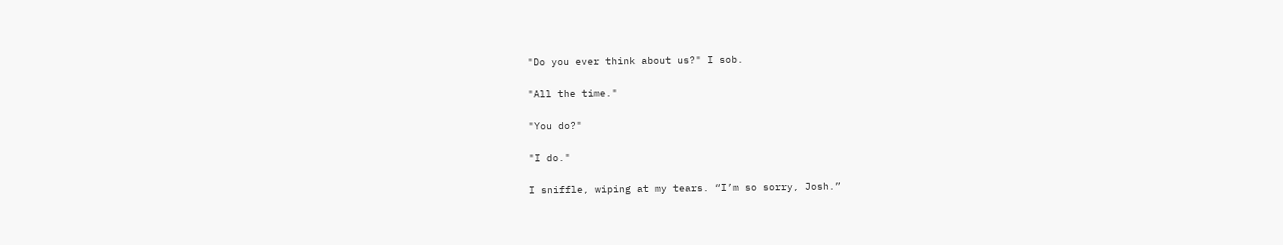"Do you ever think about us?" I sob.

"All the time."

"You do?"

"I do."

I sniffle, wiping at my tears. “I’m so sorry, Josh.”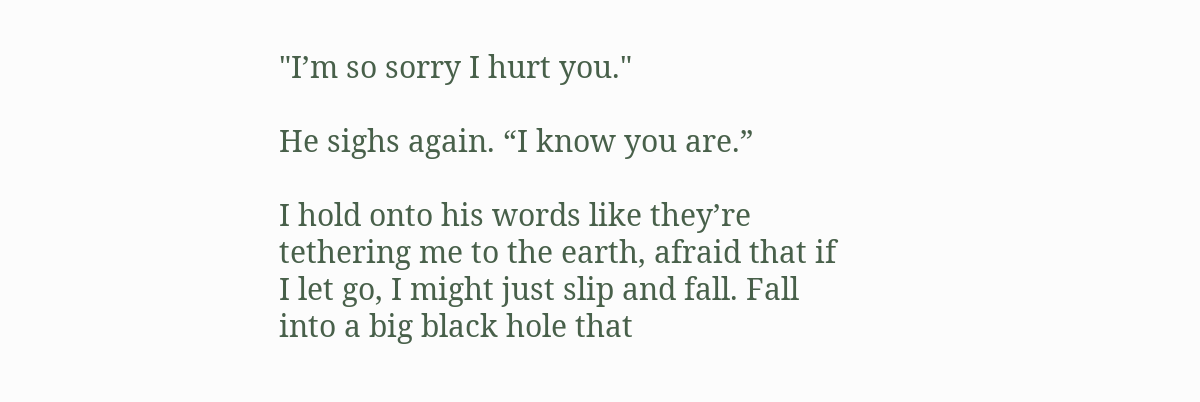"I’m so sorry I hurt you."

He sighs again. “I know you are.”

I hold onto his words like they’re tethering me to the earth, afraid that if I let go, I might just slip and fall. Fall into a big black hole that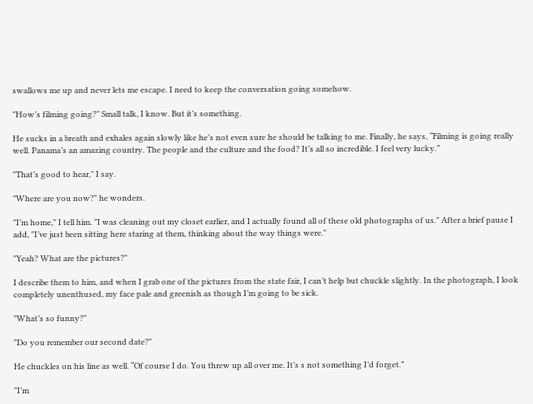swallows me up and never lets me escape. I need to keep the conversation going somehow.

"How’s filming going?" Small talk, I know. But it’s something.

He sucks in a breath and exhales again slowly like he’s not even sure he should be talking to me. Finally, he says, “Filming is going really well. Panama’s an amazing country. The people and the culture and the food? It’s all so incredible. I feel very lucky.”

"That’s good to hear," I say.

"Where are you now?" he wonders.

"I’m home," I tell him. "I was cleaning out my closet earlier, and I actually found all of these old photographs of us." After a brief pause I add, "I’ve just been sitting here staring at them, thinking about the way things were."

"Yeah? What are the pictures?"

I describe them to him, and when I grab one of the pictures from the state fair, I can’t help but chuckle slightly. In the photograph, I look completely unenthused, my face pale and greenish as though I’m going to be sick.

"What’s so funny?"

"Do you remember our second date?"

He chuckles on his line as well. “Of course I do. You threw up all over me. It’s s not something I’d forget.”

"I’m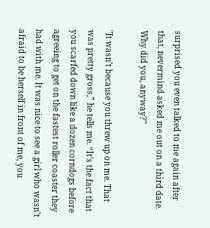surprised you even talked to me again after that, nevermind asked me out on a third date. Why did you, anyway?"

"It wasn’t because you threw up on me. That was pretty gross,” he tells me. “It’s the fact that you scarfed down like a dozen corndogs before agreeing to get on the fastest roller coaster they had with me. It was nice to see a girl who wasn’t afraid to be herself in front of me, you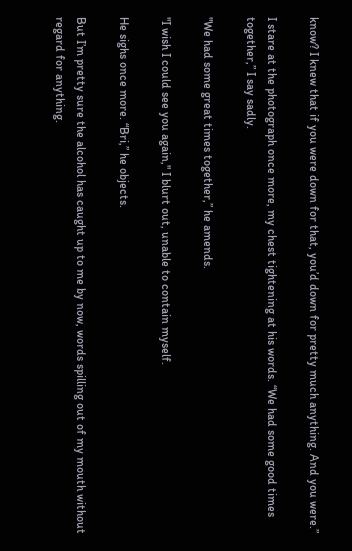know? I knew that if you were down for that, you’d down for pretty much anything. And you were.”

I stare at the photograph once more, my chest tightening at his words. “We had some good times together,” I say sadly.

"We had some great times together,” he amends.

"I wish I could see you again," I blurt out, unable to contain myself.

He sighs once more. “Bri,” he objects.

But I’m pretty sure the alcohol has caught up to me by now, words spilling out of my mouth without regard for anything.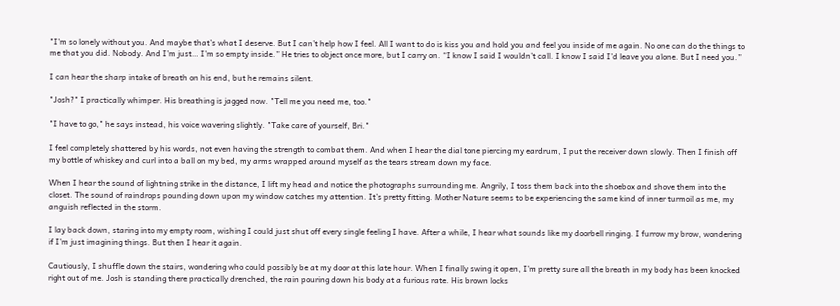"I’m so lonely without you. And maybe that’s what I deserve. But I can’t help how I feel. All I want to do is kiss you and hold you and feel you inside of me again. No one can do the things to me that you did. Nobody. And I’m just… I’m so empty inside.” He tries to object once more, but I carry on. “I know I said I wouldn’t call. I know I said I’d leave you alone. But I need you.”

I can hear the sharp intake of breath on his end, but he remains silent.

"Josh?" I practically whimper. His breathing is jagged now. "Tell me you need me, too."

"I have to go," he says instead, his voice wavering slightly. "Take care of yourself, Bri."

I feel completely shattered by his words, not even having the strength to combat them. And when I hear the dial tone piercing my eardrum, I put the receiver down slowly. Then I finish off my bottle of whiskey and curl into a ball on my bed, my arms wrapped around myself as the tears stream down my face.

When I hear the sound of lightning strike in the distance, I lift my head and notice the photographs surrounding me. Angrily, I toss them back into the shoebox and shove them into the closet. The sound of raindrops pounding down upon my window catches my attention. It’s pretty fitting. Mother Nature seems to be experiencing the same kind of inner turmoil as me, my anguish reflected in the storm.

I lay back down, staring into my empty room, wishing I could just shut off every single feeling I have. After a while, I hear what sounds like my doorbell ringing. I furrow my brow, wondering if I’m just imagining things. But then I hear it again.

Cautiously, I shuffle down the stairs, wondering who could possibly be at my door at this late hour. When I finally swing it open, I’m pretty sure all the breath in my body has been knocked right out of me. Josh is standing there practically drenched, the rain pouring down his body at a furious rate. His brown locks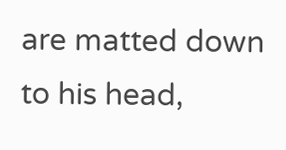are matted down to his head,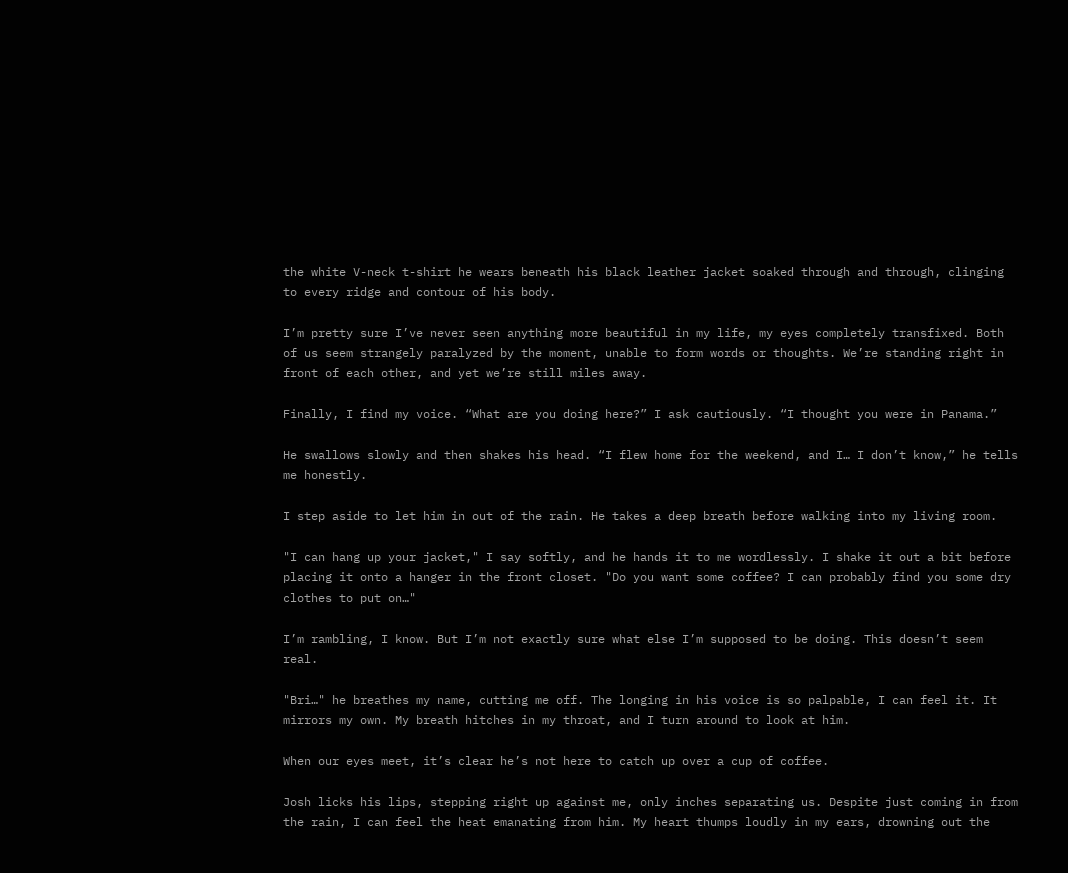the white V-neck t-shirt he wears beneath his black leather jacket soaked through and through, clinging to every ridge and contour of his body.

I’m pretty sure I’ve never seen anything more beautiful in my life, my eyes completely transfixed. Both of us seem strangely paralyzed by the moment, unable to form words or thoughts. We’re standing right in front of each other, and yet we’re still miles away.

Finally, I find my voice. “What are you doing here?” I ask cautiously. “I thought you were in Panama.”

He swallows slowly and then shakes his head. “I flew home for the weekend, and I… I don’t know,” he tells me honestly.

I step aside to let him in out of the rain. He takes a deep breath before walking into my living room.

"I can hang up your jacket," I say softly, and he hands it to me wordlessly. I shake it out a bit before placing it onto a hanger in the front closet. "Do you want some coffee? I can probably find you some dry clothes to put on…"

I’m rambling, I know. But I’m not exactly sure what else I’m supposed to be doing. This doesn’t seem real.

"Bri…" he breathes my name, cutting me off. The longing in his voice is so palpable, I can feel it. It mirrors my own. My breath hitches in my throat, and I turn around to look at him.

When our eyes meet, it’s clear he’s not here to catch up over a cup of coffee.

Josh licks his lips, stepping right up against me, only inches separating us. Despite just coming in from the rain, I can feel the heat emanating from him. My heart thumps loudly in my ears, drowning out the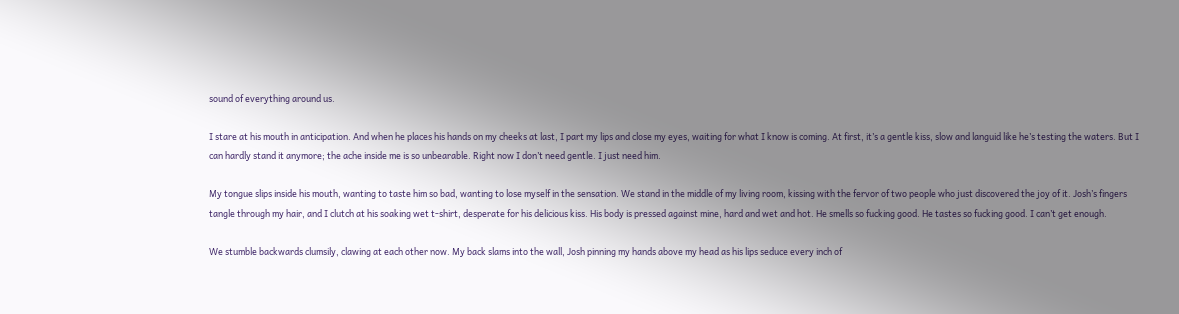sound of everything around us.

I stare at his mouth in anticipation. And when he places his hands on my cheeks at last, I part my lips and close my eyes, waiting for what I know is coming. At first, it’s a gentle kiss, slow and languid like he’s testing the waters. But I can hardly stand it anymore; the ache inside me is so unbearable. Right now I don’t need gentle. I just need him.

My tongue slips inside his mouth, wanting to taste him so bad, wanting to lose myself in the sensation. We stand in the middle of my living room, kissing with the fervor of two people who just discovered the joy of it. Josh’s fingers tangle through my hair, and I clutch at his soaking wet t-shirt, desperate for his delicious kiss. His body is pressed against mine, hard and wet and hot. He smells so fucking good. He tastes so fucking good. I can’t get enough.

We stumble backwards clumsily, clawing at each other now. My back slams into the wall, Josh pinning my hands above my head as his lips seduce every inch of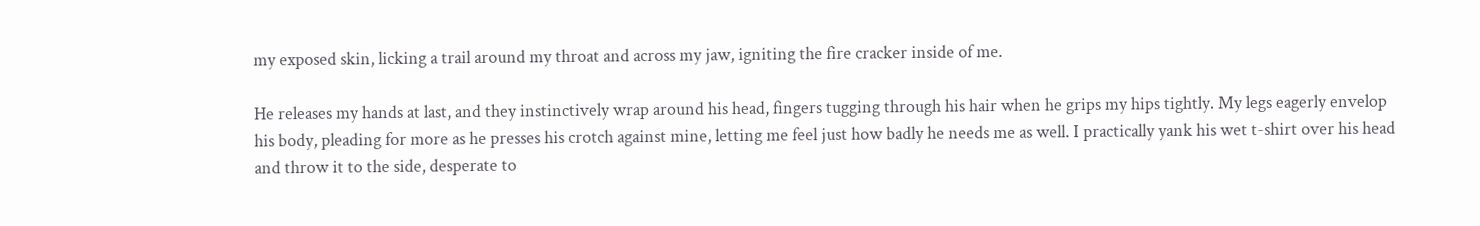my exposed skin, licking a trail around my throat and across my jaw, igniting the fire cracker inside of me.

He releases my hands at last, and they instinctively wrap around his head, fingers tugging through his hair when he grips my hips tightly. My legs eagerly envelop his body, pleading for more as he presses his crotch against mine, letting me feel just how badly he needs me as well. I practically yank his wet t-shirt over his head and throw it to the side, desperate to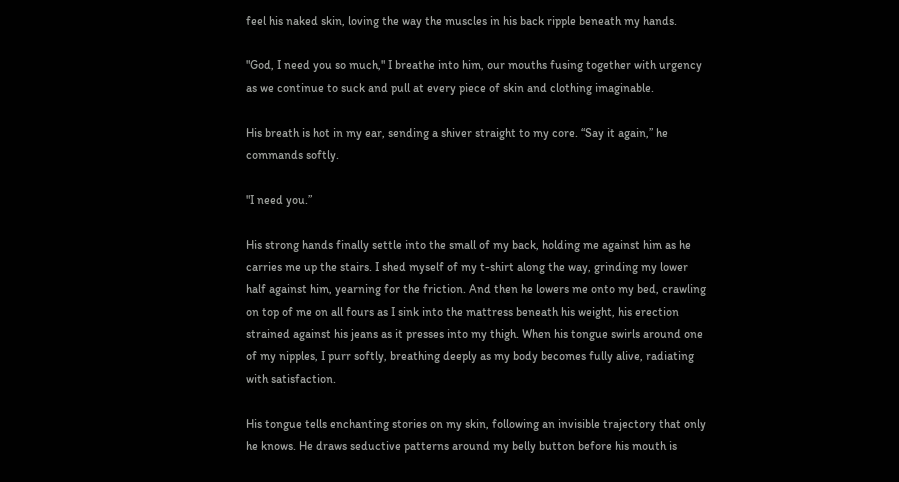feel his naked skin, loving the way the muscles in his back ripple beneath my hands.

"God, I need you so much," I breathe into him, our mouths fusing together with urgency as we continue to suck and pull at every piece of skin and clothing imaginable.

His breath is hot in my ear, sending a shiver straight to my core. “Say it again,” he commands softly.

"I need you.”

His strong hands finally settle into the small of my back, holding me against him as he carries me up the stairs. I shed myself of my t-shirt along the way, grinding my lower half against him, yearning for the friction. And then he lowers me onto my bed, crawling on top of me on all fours as I sink into the mattress beneath his weight, his erection strained against his jeans as it presses into my thigh. When his tongue swirls around one of my nipples, I purr softly, breathing deeply as my body becomes fully alive, radiating with satisfaction.

His tongue tells enchanting stories on my skin, following an invisible trajectory that only he knows. He draws seductive patterns around my belly button before his mouth is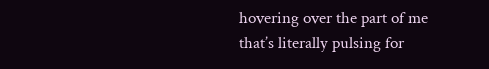hovering over the part of me that’s literally pulsing for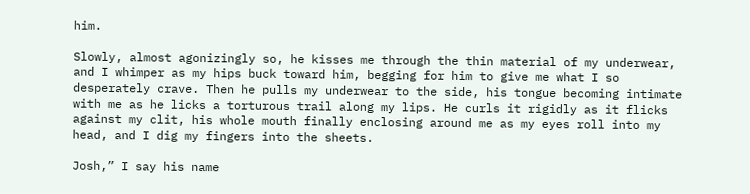him.

Slowly, almost agonizingly so, he kisses me through the thin material of my underwear, and I whimper as my hips buck toward him, begging for him to give me what I so desperately crave. Then he pulls my underwear to the side, his tongue becoming intimate with me as he licks a torturous trail along my lips. He curls it rigidly as it flicks against my clit, his whole mouth finally enclosing around me as my eyes roll into my head, and I dig my fingers into the sheets.

Josh,” I say his name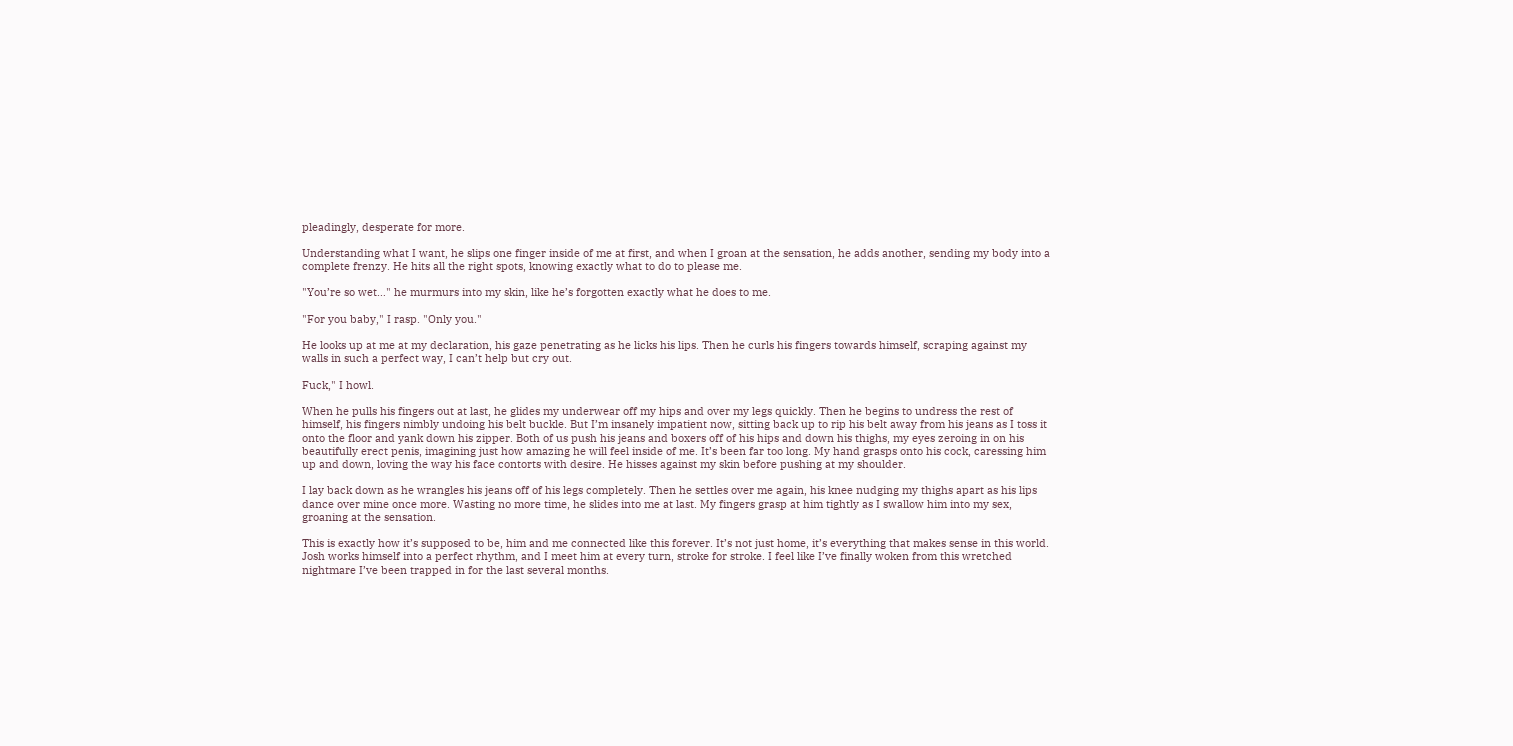pleadingly, desperate for more.

Understanding what I want, he slips one finger inside of me at first, and when I groan at the sensation, he adds another, sending my body into a complete frenzy. He hits all the right spots, knowing exactly what to do to please me.

"You’re so wet…" he murmurs into my skin, like he’s forgotten exactly what he does to me.

"For you baby," I rasp. "Only you."

He looks up at me at my declaration, his gaze penetrating as he licks his lips. Then he curls his fingers towards himself, scraping against my walls in such a perfect way, I can’t help but cry out.

Fuck," I howl.

When he pulls his fingers out at last, he glides my underwear off my hips and over my legs quickly. Then he begins to undress the rest of himself, his fingers nimbly undoing his belt buckle. But I’m insanely impatient now, sitting back up to rip his belt away from his jeans as I toss it onto the floor and yank down his zipper. Both of us push his jeans and boxers off of his hips and down his thighs, my eyes zeroing in on his beautifully erect penis, imagining just how amazing he will feel inside of me. It’s been far too long. My hand grasps onto his cock, caressing him up and down, loving the way his face contorts with desire. He hisses against my skin before pushing at my shoulder.

I lay back down as he wrangles his jeans off of his legs completely. Then he settles over me again, his knee nudging my thighs apart as his lips dance over mine once more. Wasting no more time, he slides into me at last. My fingers grasp at him tightly as I swallow him into my sex, groaning at the sensation.

This is exactly how it’s supposed to be, him and me connected like this forever. It’s not just home, it’s everything that makes sense in this world. Josh works himself into a perfect rhythm, and I meet him at every turn, stroke for stroke. I feel like I’ve finally woken from this wretched nightmare I’ve been trapped in for the last several months.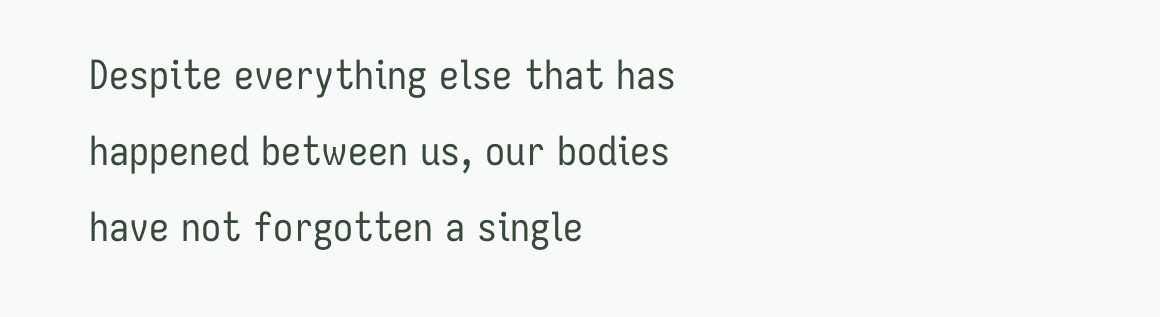Despite everything else that has happened between us, our bodies have not forgotten a single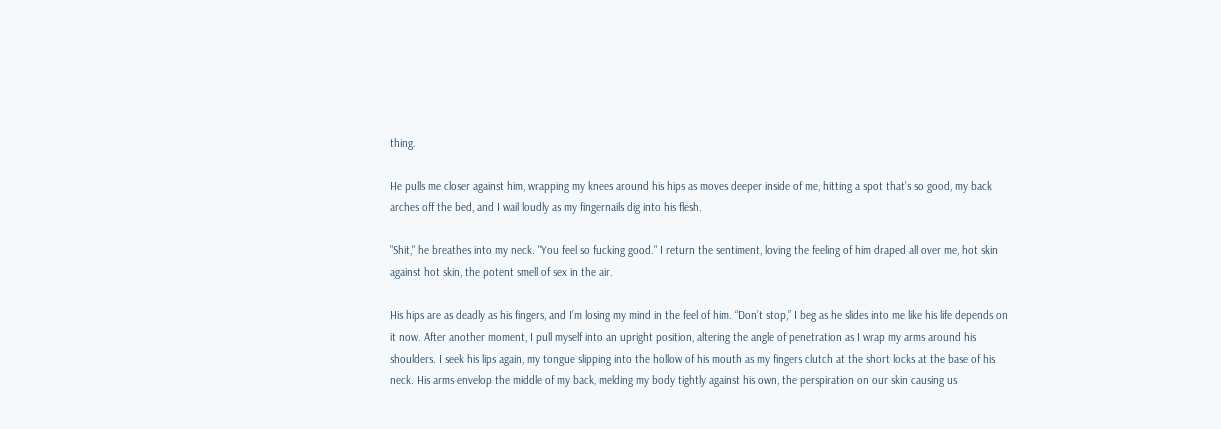thing.

He pulls me closer against him, wrapping my knees around his hips as moves deeper inside of me, hitting a spot that’s so good, my back arches off the bed, and I wail loudly as my fingernails dig into his flesh.

"Shit," he breathes into my neck. "You feel so fucking good." I return the sentiment, loving the feeling of him draped all over me, hot skin against hot skin, the potent smell of sex in the air.

His hips are as deadly as his fingers, and I’m losing my mind in the feel of him. “Don’t stop,” I beg as he slides into me like his life depends on it now. After another moment, I pull myself into an upright position, altering the angle of penetration as I wrap my arms around his shoulders. I seek his lips again, my tongue slipping into the hollow of his mouth as my fingers clutch at the short locks at the base of his neck. His arms envelop the middle of my back, melding my body tightly against his own, the perspiration on our skin causing us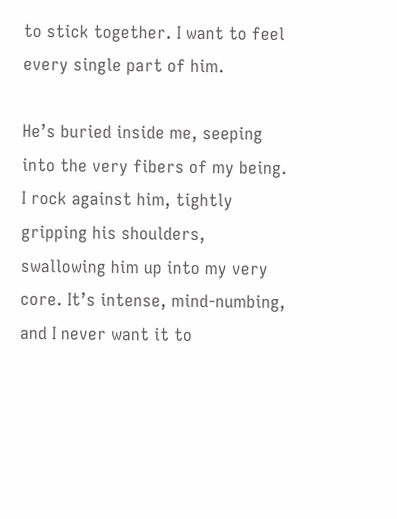to stick together. I want to feel every single part of him.

He’s buried inside me, seeping into the very fibers of my being. I rock against him, tightly gripping his shoulders, swallowing him up into my very core. It’s intense, mind-numbing, and I never want it to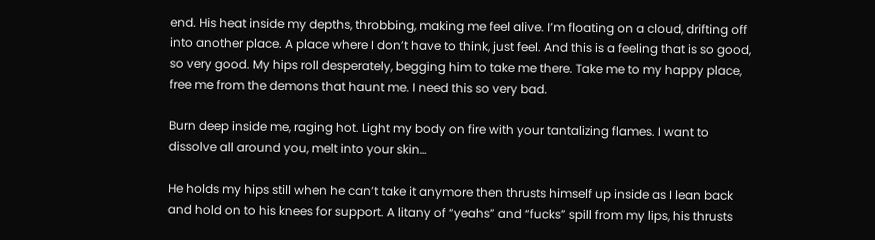end. His heat inside my depths, throbbing, making me feel alive. I’m floating on a cloud, drifting off into another place. A place where I don’t have to think, just feel. And this is a feeling that is so good, so very good. My hips roll desperately, begging him to take me there. Take me to my happy place, free me from the demons that haunt me. I need this so very bad.

Burn deep inside me, raging hot. Light my body on fire with your tantalizing flames. I want to dissolve all around you, melt into your skin…

He holds my hips still when he can’t take it anymore then thrusts himself up inside as I lean back and hold on to his knees for support. A litany of “yeahs” and “fucks” spill from my lips, his thrusts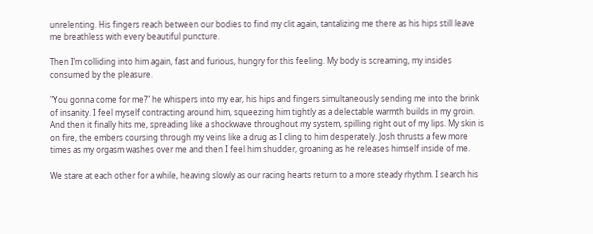unrelenting. His fingers reach between our bodies to find my clit again, tantalizing me there as his hips still leave me breathless with every beautiful puncture.

Then I’m colliding into him again, fast and furious, hungry for this feeling. My body is screaming, my insides consumed by the pleasure.

"You gonna come for me?" he whispers into my ear, his hips and fingers simultaneously sending me into the brink of insanity. I feel myself contracting around him, squeezing him tightly as a delectable warmth builds in my groin. And then it finally hits me, spreading like a shockwave throughout my system, spilling right out of my lips. My skin is on fire, the embers coursing through my veins like a drug as I cling to him desperately. Josh thrusts a few more times as my orgasm washes over me and then I feel him shudder, groaning as he releases himself inside of me.

We stare at each other for a while, heaving slowly as our racing hearts return to a more steady rhythm. I search his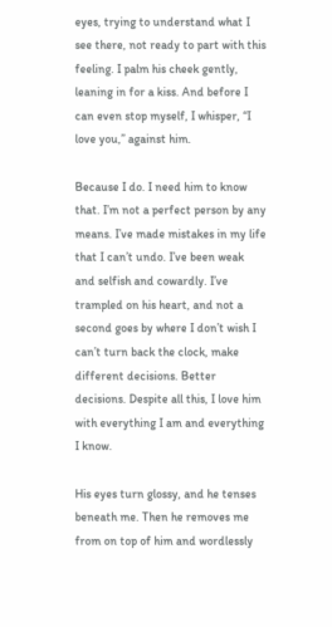eyes, trying to understand what I see there, not ready to part with this feeling. I palm his cheek gently, leaning in for a kiss. And before I can even stop myself, I whisper, “I love you,” against him.

Because I do. I need him to know that. I’m not a perfect person by any means. I’ve made mistakes in my life that I can’t undo. I’ve been weak and selfish and cowardly. I’ve trampled on his heart, and not a second goes by where I don’t wish I can’t turn back the clock, make different decisions. Better decisions. Despite all this, I love him with everything I am and everything I know.

His eyes turn glossy, and he tenses beneath me. Then he removes me from on top of him and wordlessly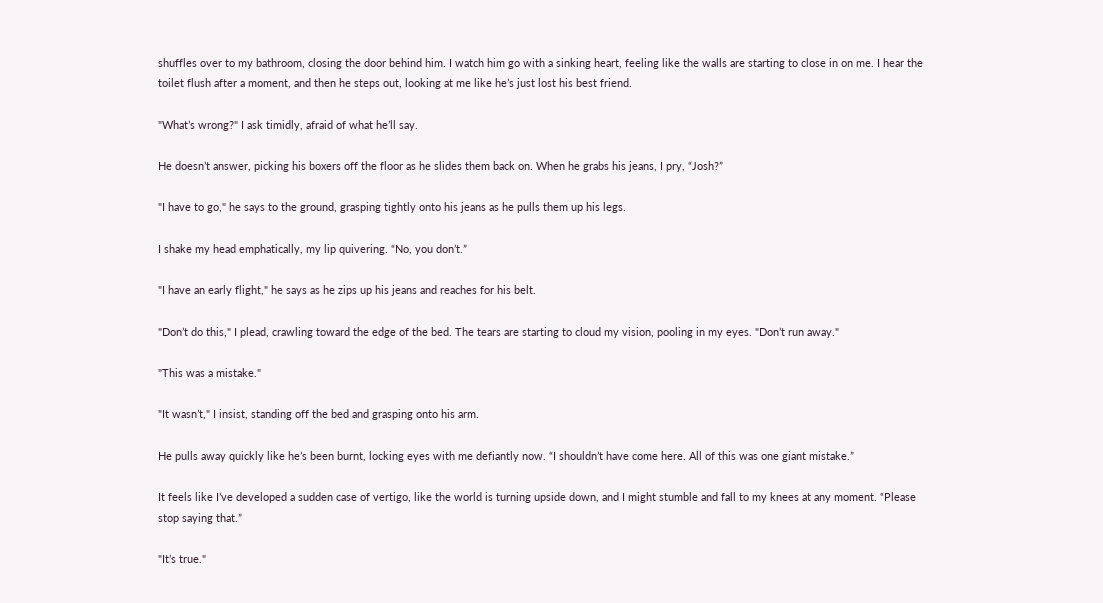shuffles over to my bathroom, closing the door behind him. I watch him go with a sinking heart, feeling like the walls are starting to close in on me. I hear the toilet flush after a moment, and then he steps out, looking at me like he’s just lost his best friend.

"What’s wrong?" I ask timidly, afraid of what he’ll say.

He doesn’t answer, picking his boxers off the floor as he slides them back on. When he grabs his jeans, I pry, “Josh?”

"I have to go," he says to the ground, grasping tightly onto his jeans as he pulls them up his legs.

I shake my head emphatically, my lip quivering. “No, you don’t.”

"I have an early flight," he says as he zips up his jeans and reaches for his belt.

"Don’t do this," I plead, crawling toward the edge of the bed. The tears are starting to cloud my vision, pooling in my eyes. "Don’t run away."

"This was a mistake."

"It wasn’t," I insist, standing off the bed and grasping onto his arm.

He pulls away quickly like he’s been burnt, locking eyes with me defiantly now. “I shouldn’t have come here. All of this was one giant mistake.”

It feels like I’ve developed a sudden case of vertigo, like the world is turning upside down, and I might stumble and fall to my knees at any moment. “Please stop saying that.”

"It’s true."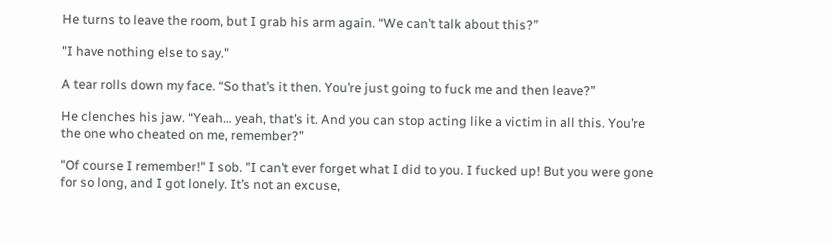He turns to leave the room, but I grab his arm again. “We can’t talk about this?”

"I have nothing else to say."

A tear rolls down my face. “So that’s it then. You’re just going to fuck me and then leave?”

He clenches his jaw. “Yeah… yeah, that’s it. And you can stop acting like a victim in all this. You’re the one who cheated on me, remember?”

"Of course I remember!" I sob. "I can’t ever forget what I did to you. I fucked up! But you were gone for so long, and I got lonely. It’s not an excuse,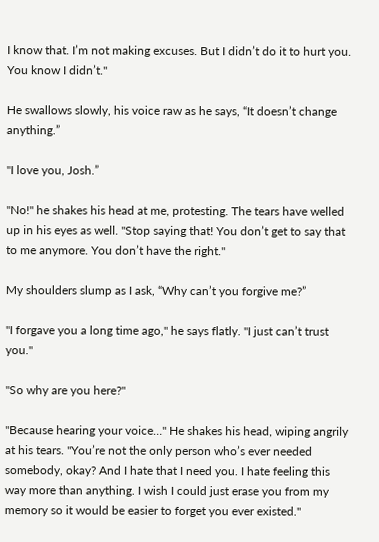I know that. I’m not making excuses. But I didn’t do it to hurt you. You know I didn’t."

He swallows slowly, his voice raw as he says, “It doesn’t change anything.”

"I love you, Josh.”

"No!" he shakes his head at me, protesting. The tears have welled up in his eyes as well. "Stop saying that! You don’t get to say that to me anymore. You don’t have the right."

My shoulders slump as I ask, “Why can’t you forgive me?”

"I forgave you a long time ago," he says flatly. "I just can’t trust you."

"So why are you here?"

"Because hearing your voice…" He shakes his head, wiping angrily at his tears. "You’re not the only person who’s ever needed somebody, okay? And I hate that I need you. I hate feeling this way more than anything. I wish I could just erase you from my memory so it would be easier to forget you ever existed."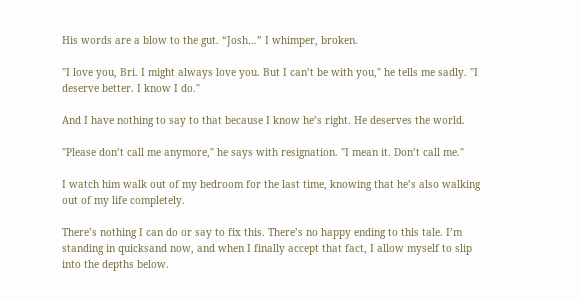His words are a blow to the gut. “Josh…” I whimper, broken.

"I love you, Bri. I might always love you. But I can’t be with you," he tells me sadly. "I deserve better. I know I do."

And I have nothing to say to that because I know he’s right. He deserves the world.

"Please don’t call me anymore," he says with resignation. "I mean it. Don’t call me."

I watch him walk out of my bedroom for the last time, knowing that he’s also walking out of my life completely.

There’s nothing I can do or say to fix this. There’s no happy ending to this tale. I’m standing in quicksand now, and when I finally accept that fact, I allow myself to slip into the depths below.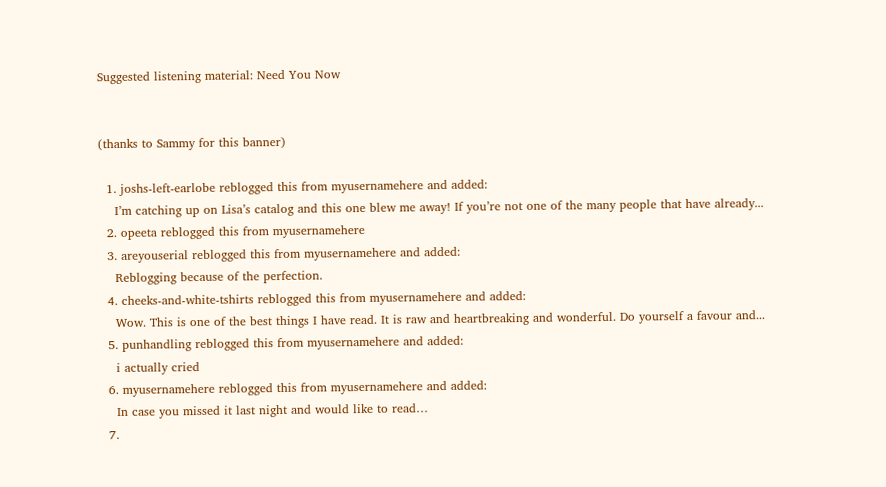Suggested listening material: Need You Now


(thanks to Sammy for this banner)

  1. joshs-left-earlobe reblogged this from myusernamehere and added:
    I’m catching up on Lisa’s catalog and this one blew me away! If you’re not one of the many people that have already...
  2. opeeta reblogged this from myusernamehere
  3. areyouserial reblogged this from myusernamehere and added:
    Reblogging because of the perfection.
  4. cheeks-and-white-tshirts reblogged this from myusernamehere and added:
    Wow. This is one of the best things I have read. It is raw and heartbreaking and wonderful. Do yourself a favour and...
  5. punhandling reblogged this from myusernamehere and added:
    i actually cried
  6. myusernamehere reblogged this from myusernamehere and added:
    In case you missed it last night and would like to read…
  7.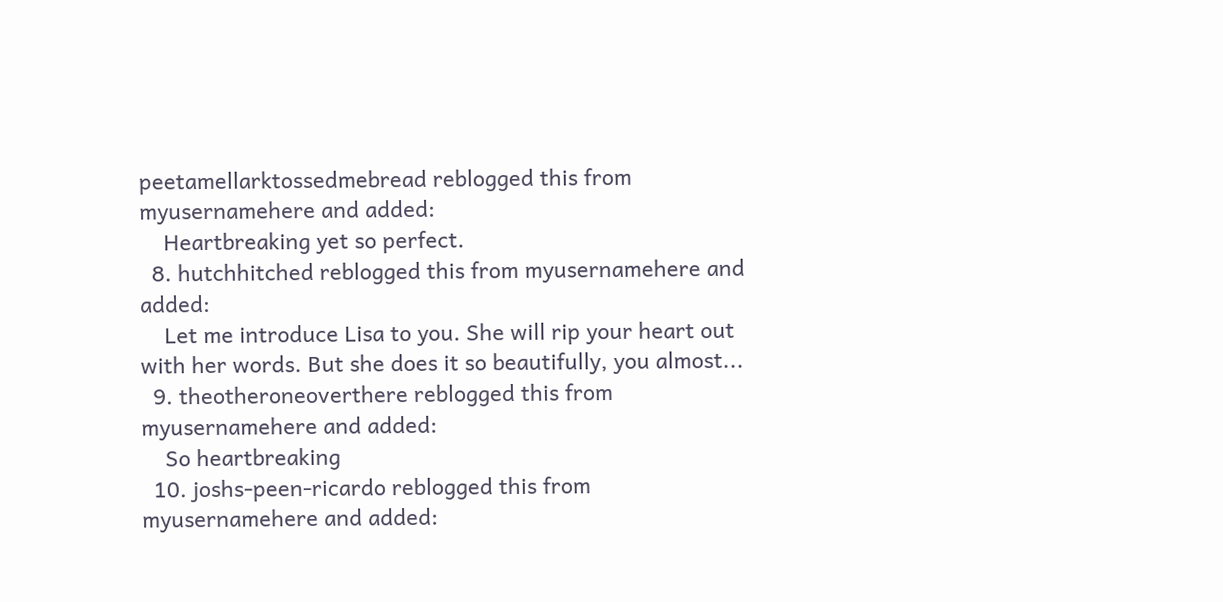peetamellarktossedmebread reblogged this from myusernamehere and added:
    Heartbreaking yet so perfect.
  8. hutchhitched reblogged this from myusernamehere and added:
    Let me introduce Lisa to you. She will rip your heart out with her words. But she does it so beautifully, you almost...
  9. theotheroneoverthere reblogged this from myusernamehere and added:
    So heartbreaking
  10. joshs-peen-ricardo reblogged this from myusernamehere and added: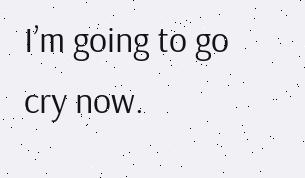I’m going to go cry now.